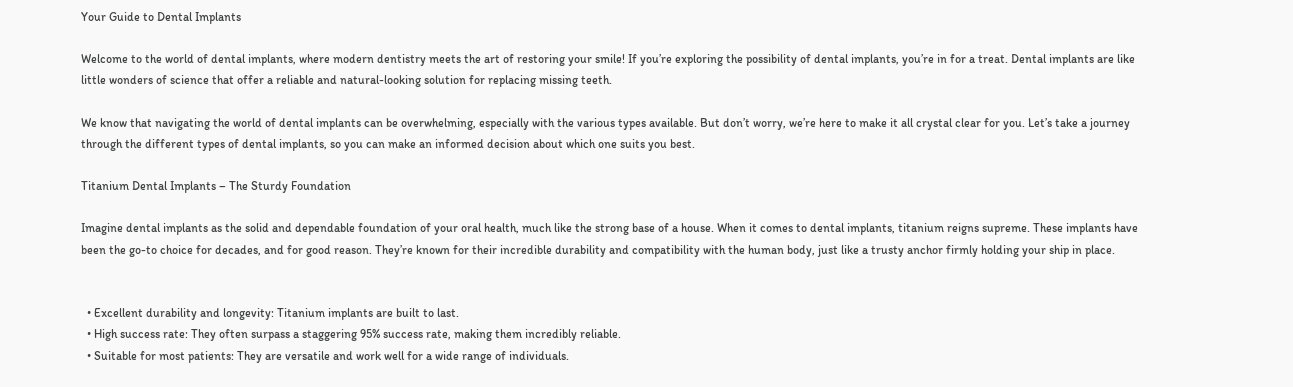Your Guide to Dental Implants

Welcome to the world of dental implants, where modern dentistry meets the art of restoring your smile! If you’re exploring the possibility of dental implants, you’re in for a treat. Dental implants are like little wonders of science that offer a reliable and natural-looking solution for replacing missing teeth.

We know that navigating the world of dental implants can be overwhelming, especially with the various types available. But don’t worry, we’re here to make it all crystal clear for you. Let’s take a journey through the different types of dental implants, so you can make an informed decision about which one suits you best.

Titanium Dental Implants – The Sturdy Foundation

Imagine dental implants as the solid and dependable foundation of your oral health, much like the strong base of a house. When it comes to dental implants, titanium reigns supreme. These implants have been the go-to choice for decades, and for good reason. They’re known for their incredible durability and compatibility with the human body, just like a trusty anchor firmly holding your ship in place.


  • Excellent durability and longevity: Titanium implants are built to last.
  • High success rate: They often surpass a staggering 95% success rate, making them incredibly reliable.
  • Suitable for most patients: They are versatile and work well for a wide range of individuals.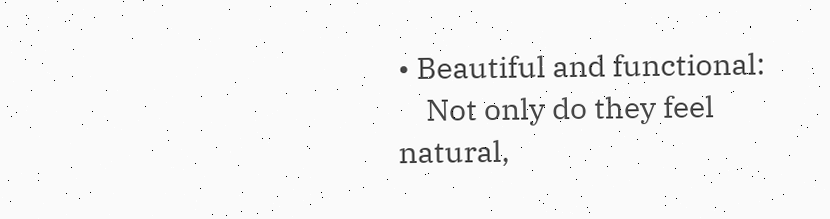• Beautiful and functional:
    Not only do they feel natural,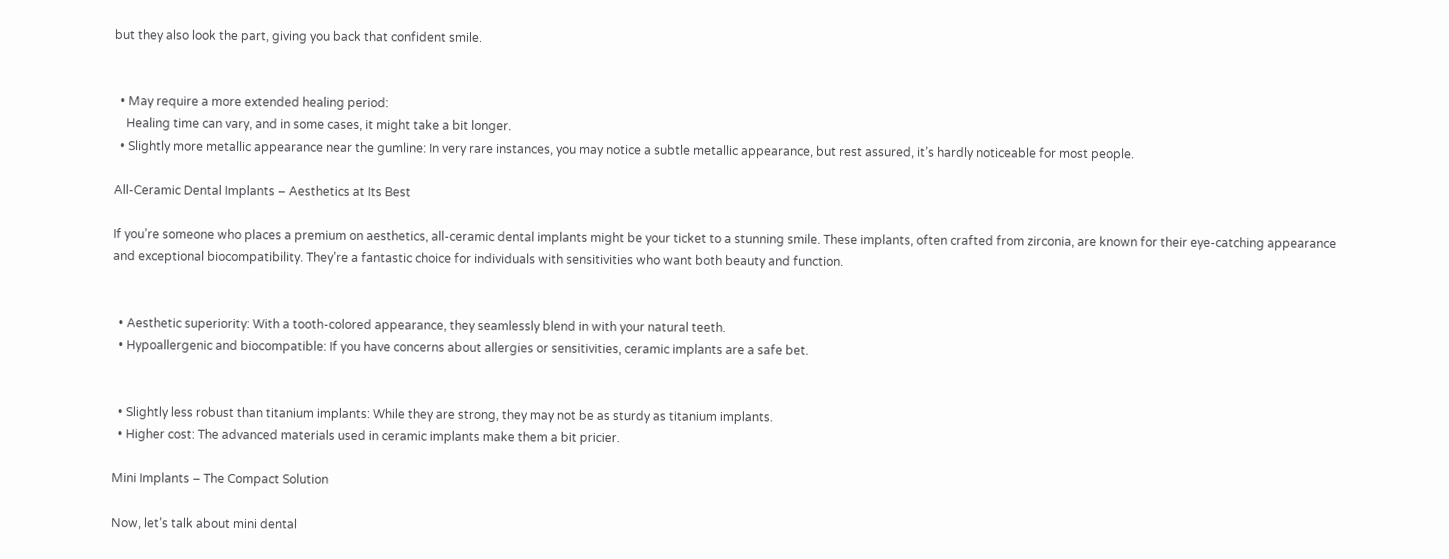but they also look the part, giving you back that confident smile.


  • May require a more extended healing period:
    Healing time can vary, and in some cases, it might take a bit longer.
  • Slightly more metallic appearance near the gumline: In very rare instances, you may notice a subtle metallic appearance, but rest assured, it’s hardly noticeable for most people.

All-Ceramic Dental Implants – Aesthetics at Its Best

If you’re someone who places a premium on aesthetics, all-ceramic dental implants might be your ticket to a stunning smile. These implants, often crafted from zirconia, are known for their eye-catching appearance and exceptional biocompatibility. They’re a fantastic choice for individuals with sensitivities who want both beauty and function.


  • Aesthetic superiority: With a tooth-colored appearance, they seamlessly blend in with your natural teeth.
  • Hypoallergenic and biocompatible: If you have concerns about allergies or sensitivities, ceramic implants are a safe bet.


  • Slightly less robust than titanium implants: While they are strong, they may not be as sturdy as titanium implants.
  • Higher cost: The advanced materials used in ceramic implants make them a bit pricier.

Mini Implants – The Compact Solution

Now, let’s talk about mini dental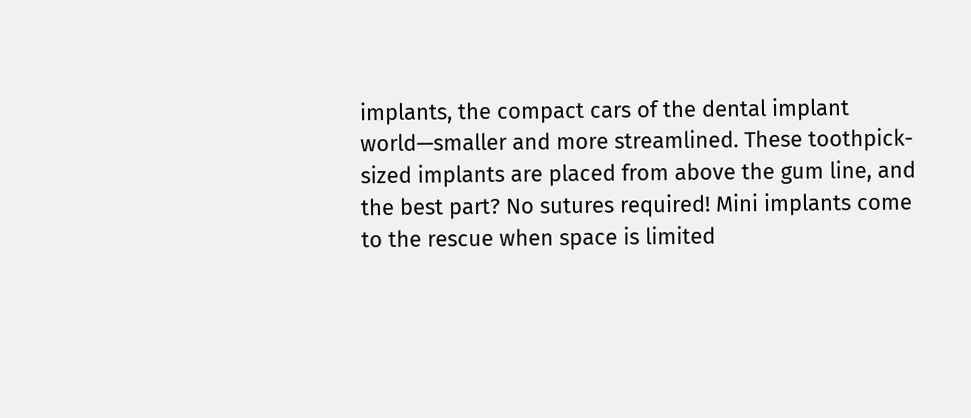implants, the compact cars of the dental implant world—smaller and more streamlined. These toothpick-sized implants are placed from above the gum line, and the best part? No sutures required! Mini implants come to the rescue when space is limited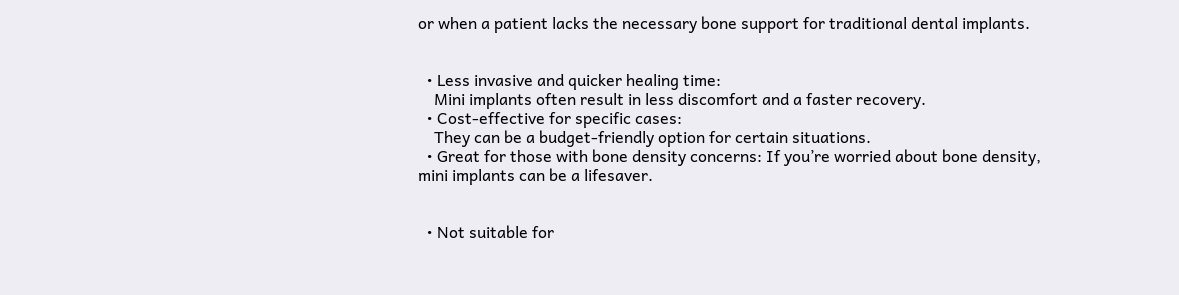or when a patient lacks the necessary bone support for traditional dental implants.


  • Less invasive and quicker healing time:
    Mini implants often result in less discomfort and a faster recovery.
  • Cost-effective for specific cases:
    They can be a budget-friendly option for certain situations.
  • Great for those with bone density concerns: If you’re worried about bone density, mini implants can be a lifesaver.


  • Not suitable for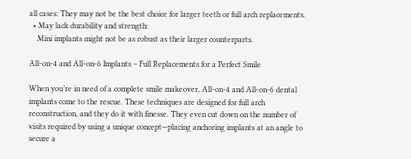all cases: They may not be the best choice for larger teeth or full arch replacements.
  • May lack durability and strength:
    Mini implants might not be as robust as their larger counterparts.

All-on-4 and All-on-6 Implants – Full Replacements for a Perfect Smile

When you’re in need of a complete smile makeover, All-on-4 and All-on-6 dental implants come to the rescue. These techniques are designed for full arch reconstruction, and they do it with finesse. They even cut down on the number of visits required by using a unique concept—placing anchoring implants at an angle to secure a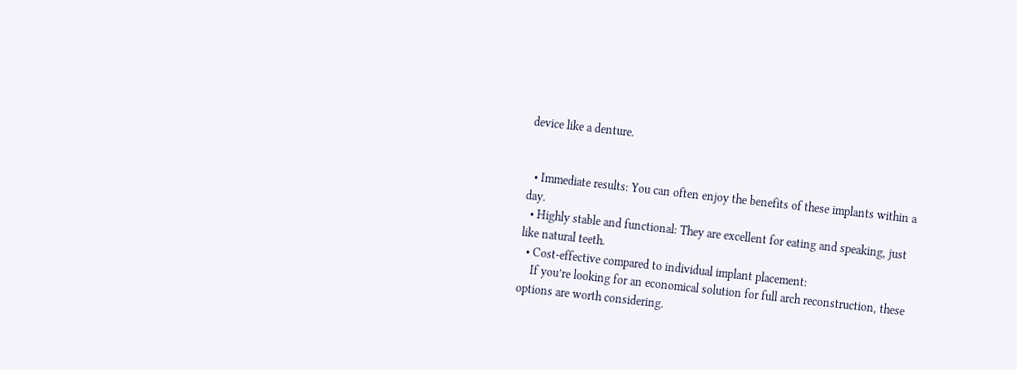device like a denture.


  • Immediate results: You can often enjoy the benefits of these implants within a day.
  • Highly stable and functional: They are excellent for eating and speaking, just like natural teeth.
  • Cost-effective compared to individual implant placement:
    If you’re looking for an economical solution for full arch reconstruction, these options are worth considering.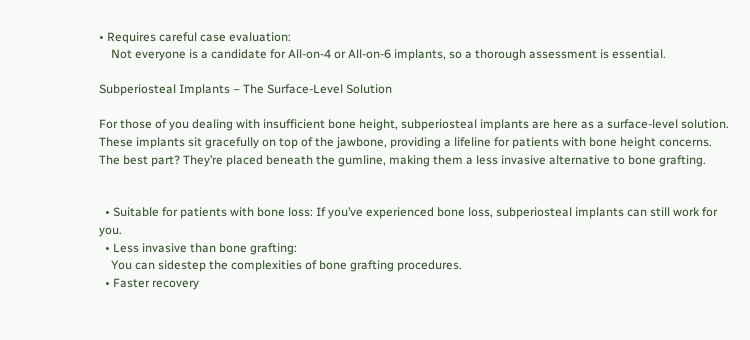• Requires careful case evaluation:
    Not everyone is a candidate for All-on-4 or All-on-6 implants, so a thorough assessment is essential.

Subperiosteal Implants – The Surface-Level Solution

For those of you dealing with insufficient bone height, subperiosteal implants are here as a surface-level solution. These implants sit gracefully on top of the jawbone, providing a lifeline for patients with bone height concerns. The best part? They’re placed beneath the gumline, making them a less invasive alternative to bone grafting.


  • Suitable for patients with bone loss: If you’ve experienced bone loss, subperiosteal implants can still work for you.
  • Less invasive than bone grafting:
    You can sidestep the complexities of bone grafting procedures.
  • Faster recovery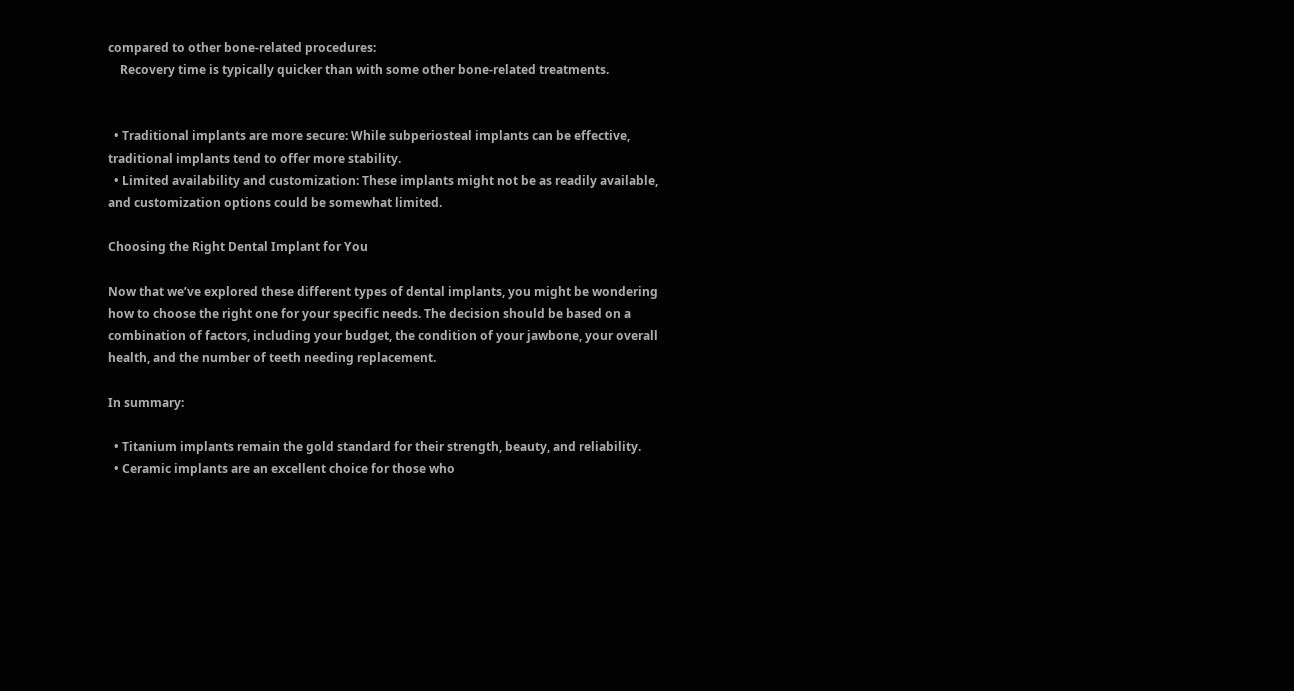compared to other bone-related procedures:
    Recovery time is typically quicker than with some other bone-related treatments.


  • Traditional implants are more secure: While subperiosteal implants can be effective, traditional implants tend to offer more stability.
  • Limited availability and customization: These implants might not be as readily available, and customization options could be somewhat limited.

Choosing the Right Dental Implant for You

Now that we’ve explored these different types of dental implants, you might be wondering how to choose the right one for your specific needs. The decision should be based on a combination of factors, including your budget, the condition of your jawbone, your overall health, and the number of teeth needing replacement.

In summary:

  • Titanium implants remain the gold standard for their strength, beauty, and reliability.
  • Ceramic implants are an excellent choice for those who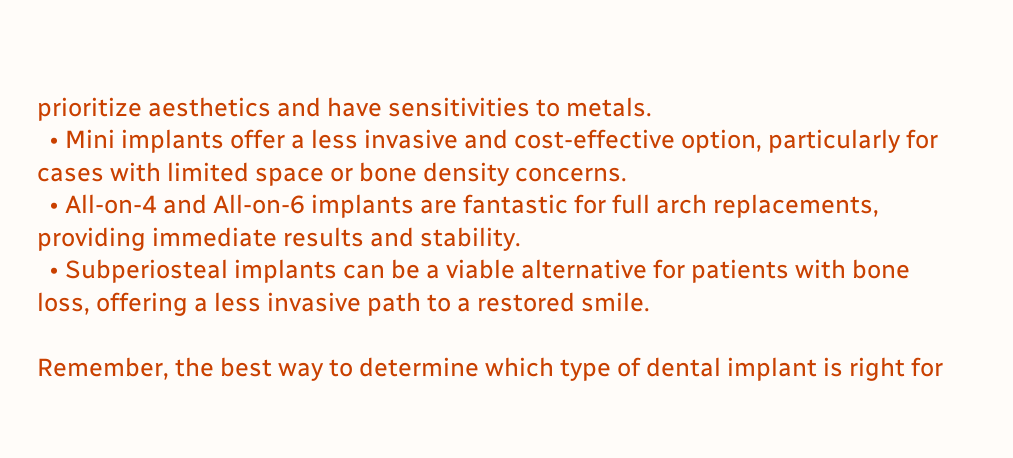prioritize aesthetics and have sensitivities to metals.
  • Mini implants offer a less invasive and cost-effective option, particularly for cases with limited space or bone density concerns.
  • All-on-4 and All-on-6 implants are fantastic for full arch replacements, providing immediate results and stability.
  • Subperiosteal implants can be a viable alternative for patients with bone loss, offering a less invasive path to a restored smile.

Remember, the best way to determine which type of dental implant is right for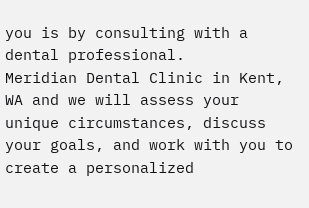you is by consulting with a dental professional.
Meridian Dental Clinic in Kent, WA and we will assess your unique circumstances, discuss your goals, and work with you to create a personalized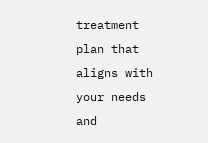treatment plan that aligns with your needs and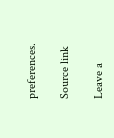preferences.

Source link

Leave a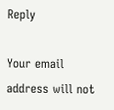Reply

Your email address will not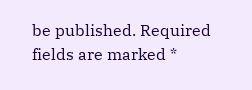be published. Required fields are marked *